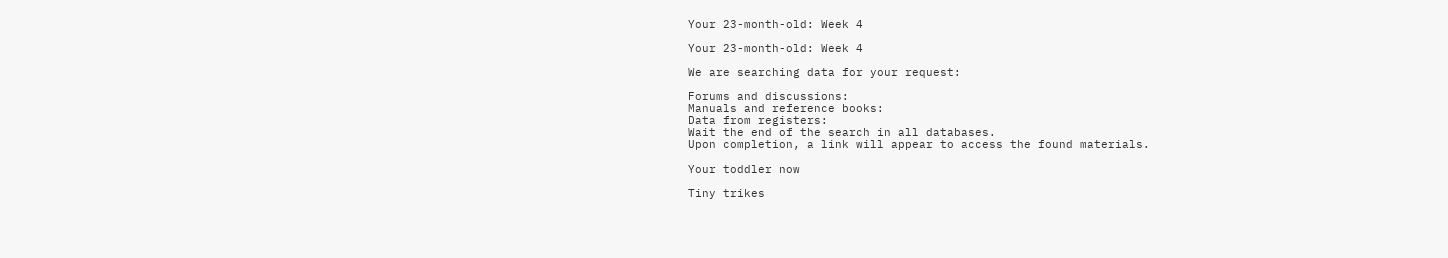Your 23-month-old: Week 4

Your 23-month-old: Week 4

We are searching data for your request:

Forums and discussions:
Manuals and reference books:
Data from registers:
Wait the end of the search in all databases.
Upon completion, a link will appear to access the found materials.

Your toddler now

Tiny trikes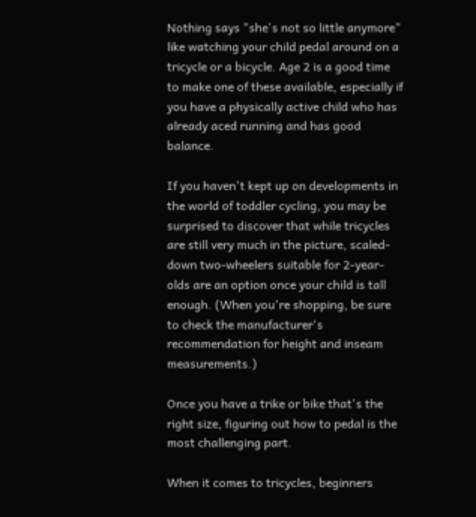Nothing says "she's not so little anymore" like watching your child pedal around on a tricycle or a bicycle. Age 2 is a good time to make one of these available, especially if you have a physically active child who has already aced running and has good balance.

If you haven't kept up on developments in the world of toddler cycling, you may be surprised to discover that while tricycles are still very much in the picture, scaled-down two-wheelers suitable for 2-year-olds are an option once your child is tall enough. (When you're shopping, be sure to check the manufacturer's recommendation for height and inseam measurements.)

Once you have a trike or bike that's the right size, figuring out how to pedal is the most challenging part.

When it comes to tricycles, beginners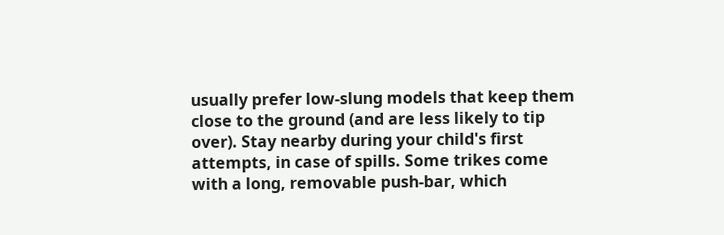usually prefer low-slung models that keep them close to the ground (and are less likely to tip over). Stay nearby during your child's first attempts, in case of spills. Some trikes come with a long, removable push-bar, which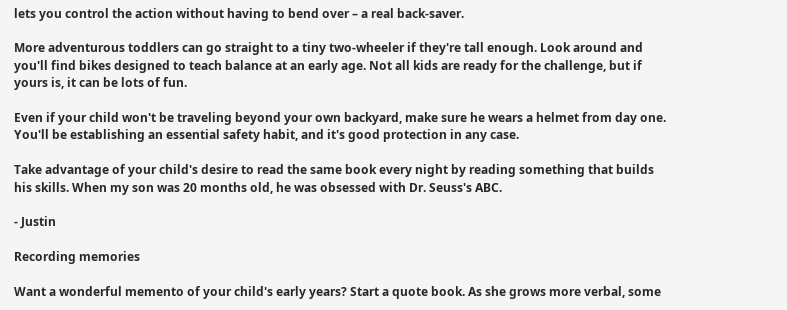lets you control the action without having to bend over – a real back-saver.

More adventurous toddlers can go straight to a tiny two-wheeler if they're tall enough. Look around and you'll find bikes designed to teach balance at an early age. Not all kids are ready for the challenge, but if yours is, it can be lots of fun.

Even if your child won't be traveling beyond your own backyard, make sure he wears a helmet from day one. You'll be establishing an essential safety habit, and it's good protection in any case.

Take advantage of your child's desire to read the same book every night by reading something that builds his skills. When my son was 20 months old, he was obsessed with Dr. Seuss's ABC.

- Justin

Recording memories

Want a wonderful memento of your child's early years? Start a quote book. As she grows more verbal, some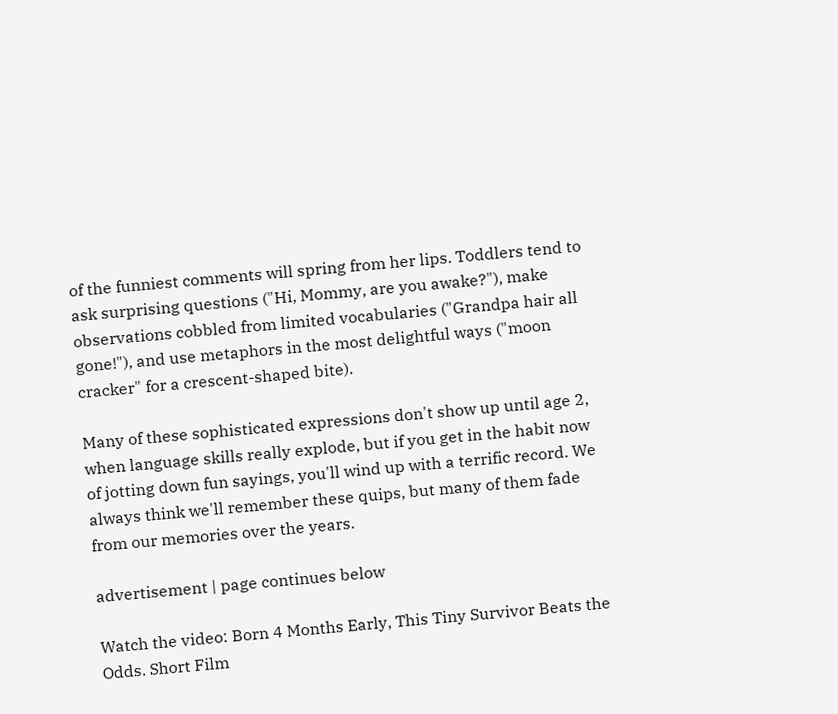of the funniest comments will spring from her lips. Toddlers tend to ask surprising questions ("Hi, Mommy, are you awake?"), make observations cobbled from limited vocabularies ("Grandpa hair all gone!"), and use metaphors in the most delightful ways ("moon cracker" for a crescent-shaped bite).

Many of these sophisticated expressions don't show up until age 2, when language skills really explode, but if you get in the habit now of jotting down fun sayings, you'll wind up with a terrific record. We always think we'll remember these quips, but many of them fade from our memories over the years.

advertisement | page continues below

Watch the video: Born 4 Months Early, This Tiny Survivor Beats the Odds. Short Film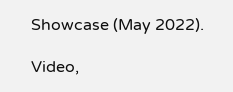Showcase (May 2022).

Video,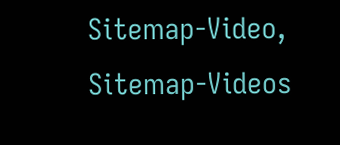Sitemap-Video, Sitemap-Videos